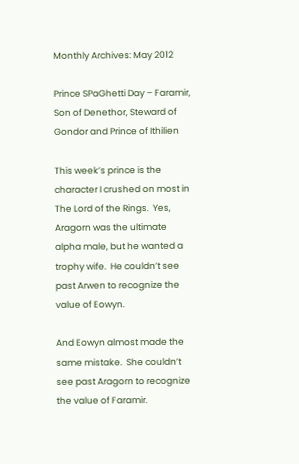Monthly Archives: May 2012

Prince SPaGhetti Day – Faramir, Son of Denethor, Steward of Gondor and Prince of Ithilien

This week’s prince is the character I crushed on most in The Lord of the Rings.  Yes, Aragorn was the ultimate alpha male, but he wanted a trophy wife.  He couldn’t see past Arwen to recognize the value of Eowyn.

And Eowyn almost made the same mistake.  She couldn’t see past Aragorn to recognize the value of Faramir.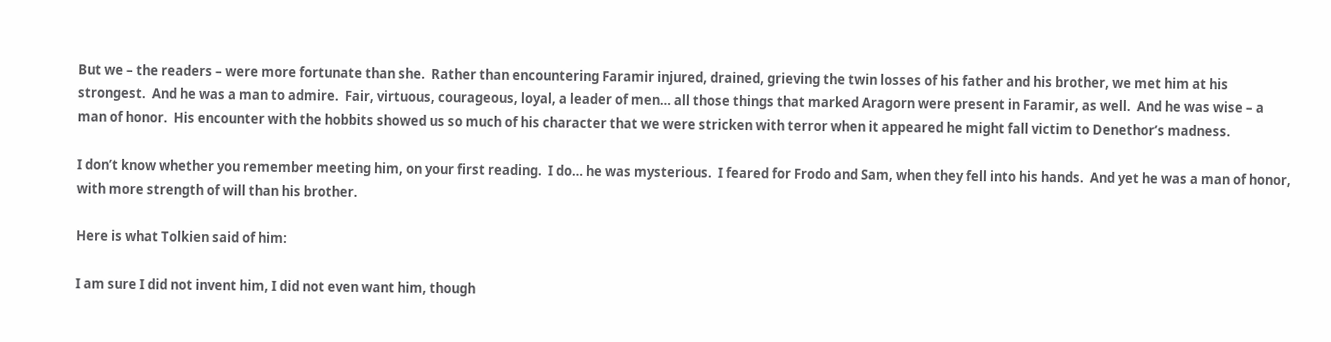But we – the readers – were more fortunate than she.  Rather than encountering Faramir injured, drained, grieving the twin losses of his father and his brother, we met him at his strongest.  And he was a man to admire.  Fair, virtuous, courageous, loyal, a leader of men… all those things that marked Aragorn were present in Faramir, as well.  And he was wise – a man of honor.  His encounter with the hobbits showed us so much of his character that we were stricken with terror when it appeared he might fall victim to Denethor’s madness.

I don’t know whether you remember meeting him, on your first reading.  I do… he was mysterious.  I feared for Frodo and Sam, when they fell into his hands.  And yet he was a man of honor, with more strength of will than his brother.

Here is what Tolkien said of him:

I am sure I did not invent him, I did not even want him, though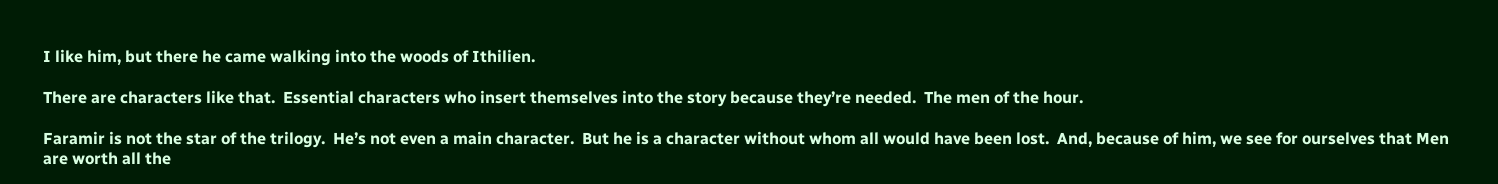I like him, but there he came walking into the woods of Ithilien.

There are characters like that.  Essential characters who insert themselves into the story because they’re needed.  The men of the hour.

Faramir is not the star of the trilogy.  He’s not even a main character.  But he is a character without whom all would have been lost.  And, because of him, we see for ourselves that Men are worth all the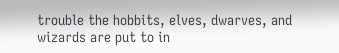trouble the hobbits, elves, dwarves, and wizards are put to in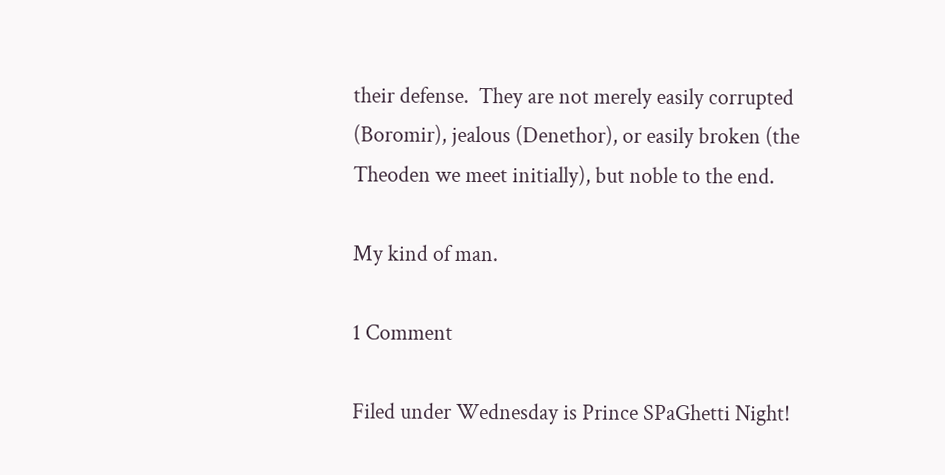their defense.  They are not merely easily corrupted (Boromir), jealous (Denethor), or easily broken (the Theoden we meet initially), but noble to the end.

My kind of man.

1 Comment

Filed under Wednesday is Prince SPaGhetti Night!